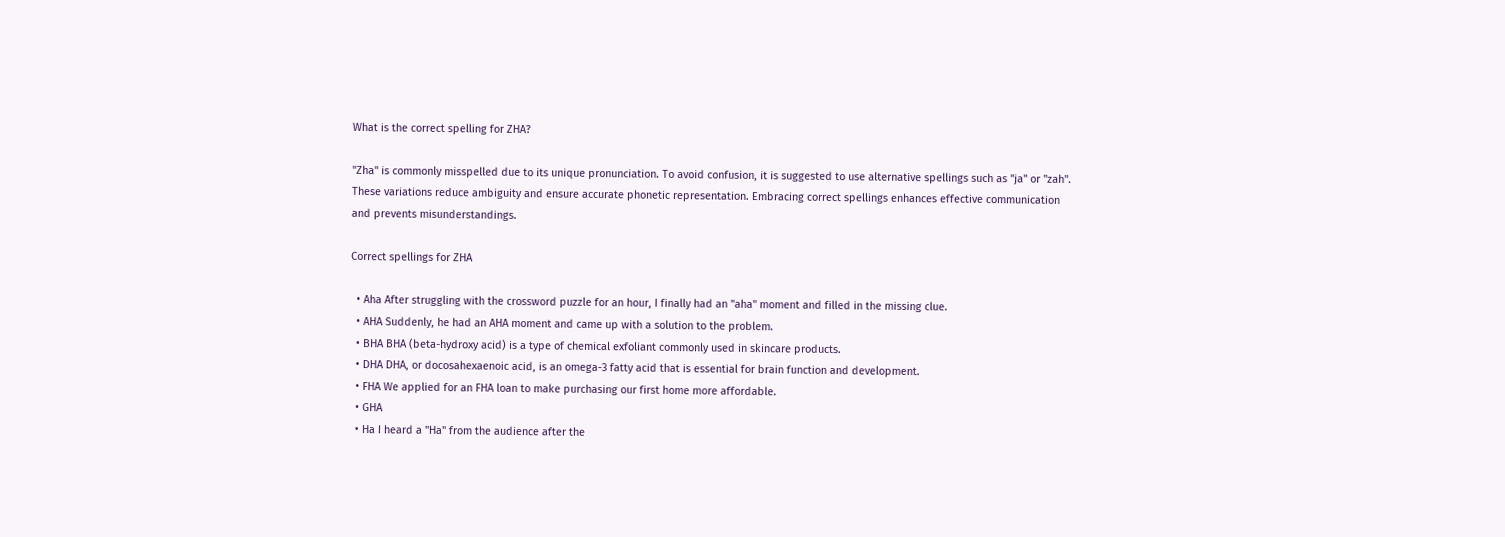What is the correct spelling for ZHA?

"Zha" is commonly misspelled due to its unique pronunciation. To avoid confusion, it is suggested to use alternative spellings such as "ja" or "zah". These variations reduce ambiguity and ensure accurate phonetic representation. Embracing correct spellings enhances effective communication and prevents misunderstandings.

Correct spellings for ZHA

  • Aha After struggling with the crossword puzzle for an hour, I finally had an "aha" moment and filled in the missing clue.
  • AHA Suddenly, he had an AHA moment and came up with a solution to the problem.
  • BHA BHA (beta-hydroxy acid) is a type of chemical exfoliant commonly used in skincare products.
  • DHA DHA, or docosahexaenoic acid, is an omega-3 fatty acid that is essential for brain function and development.
  • FHA We applied for an FHA loan to make purchasing our first home more affordable.
  • GHA
  • Ha I heard a "Ha" from the audience after the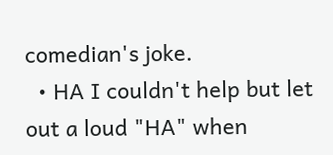comedian's joke.
  • HA I couldn't help but let out a loud "HA" when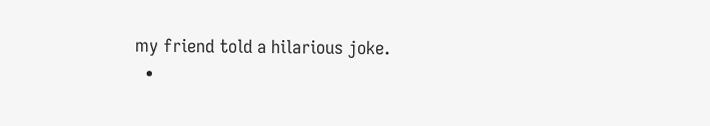my friend told a hilarious joke.
  •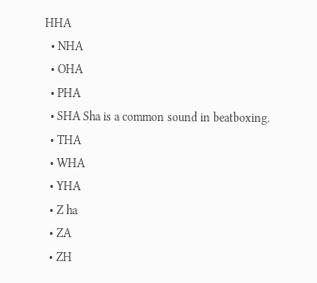HHA
  • NHA
  • OHA
  • PHA
  • SHA Sha is a common sound in beatboxing.
  • THA
  • WHA
  • YHA
  • Z ha
  • ZA
  • ZH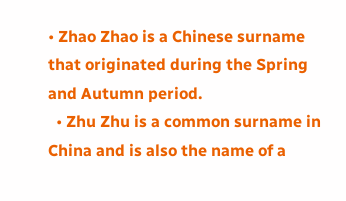• Zhao Zhao is a Chinese surname that originated during the Spring and Autumn period.
  • Zhu Zhu is a common surname in China and is also the name of a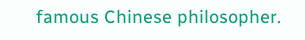famous Chinese philosopher.